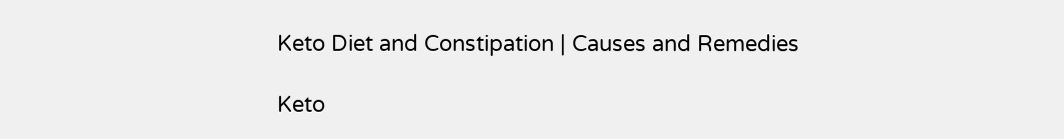Keto Diet and Constipation | Causes and Remedies

Keto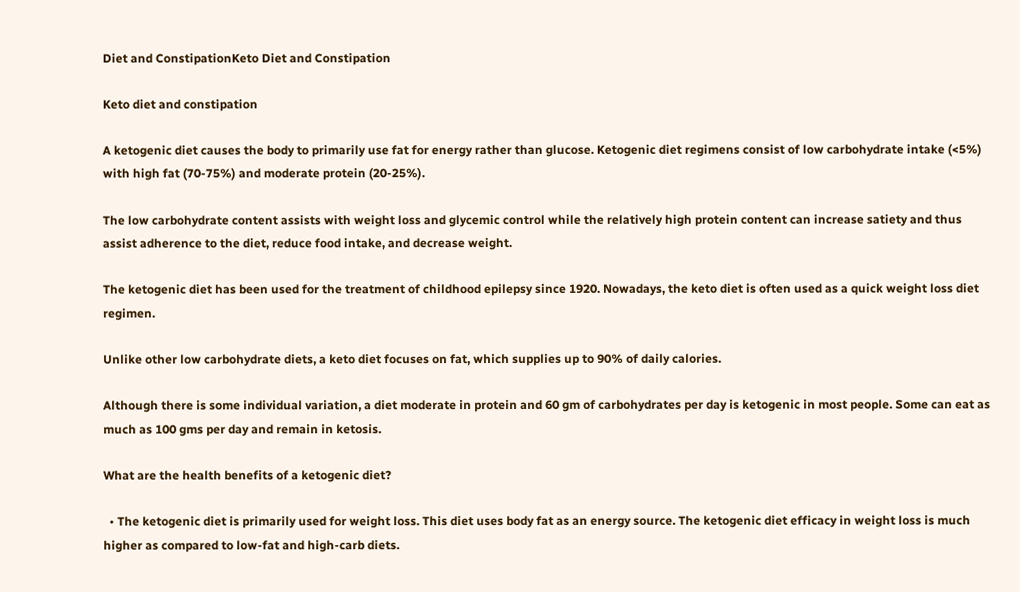Diet and ConstipationKeto Diet and Constipation

Keto diet and constipation

A ketogenic diet causes the body to primarily use fat for energy rather than glucose. Ketogenic diet regimens consist of low carbohydrate intake (<5%) with high fat (70-75%) and moderate protein (20-25%).

The low carbohydrate content assists with weight loss and glycemic control while the relatively high protein content can increase satiety and thus assist adherence to the diet, reduce food intake, and decrease weight.

The ketogenic diet has been used for the treatment of childhood epilepsy since 1920. Nowadays, the keto diet is often used as a quick weight loss diet regimen.

Unlike other low carbohydrate diets, a keto diet focuses on fat, which supplies up to 90% of daily calories.

Although there is some individual variation, a diet moderate in protein and 60 gm of carbohydrates per day is ketogenic in most people. Some can eat as much as 100 gms per day and remain in ketosis.

What are the health benefits of a ketogenic diet?

  • The ketogenic diet is primarily used for weight loss. This diet uses body fat as an energy source. The ketogenic diet efficacy in weight loss is much higher as compared to low-fat and high-carb diets.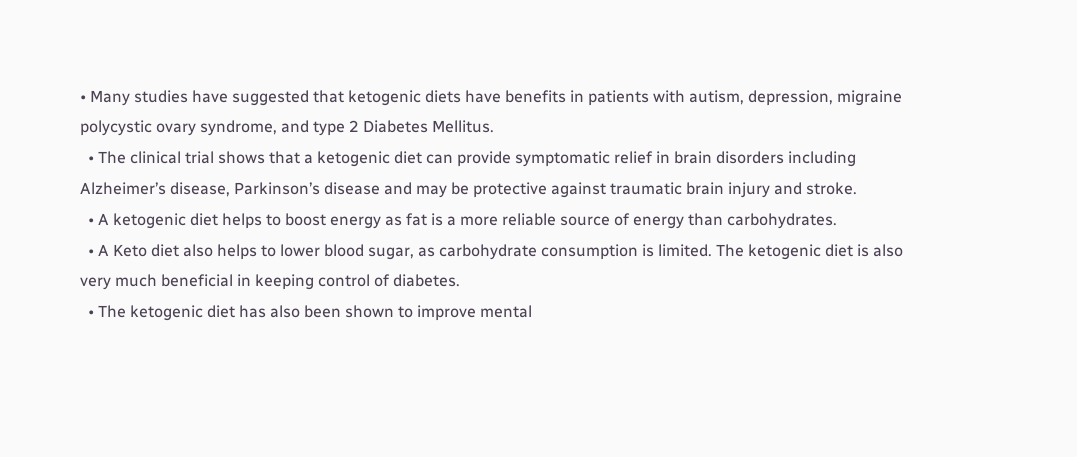• Many studies have suggested that ketogenic diets have benefits in patients with autism, depression, migraine polycystic ovary syndrome, and type 2 Diabetes Mellitus.
  • The clinical trial shows that a ketogenic diet can provide symptomatic relief in brain disorders including Alzheimer’s disease, Parkinson’s disease and may be protective against traumatic brain injury and stroke.
  • A ketogenic diet helps to boost energy as fat is a more reliable source of energy than carbohydrates.
  • A Keto diet also helps to lower blood sugar, as carbohydrate consumption is limited. The ketogenic diet is also very much beneficial in keeping control of diabetes.
  • The ketogenic diet has also been shown to improve mental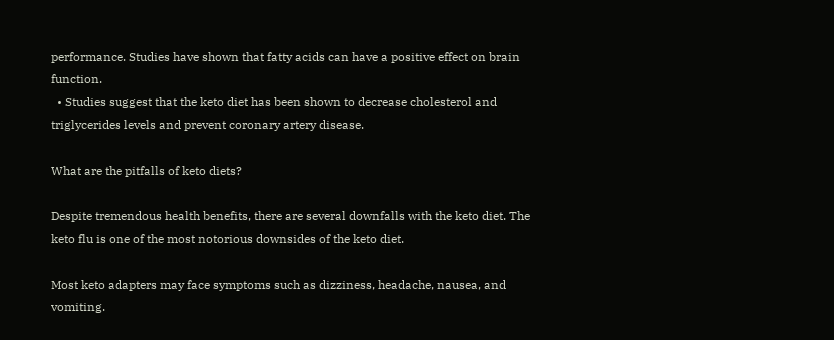performance. Studies have shown that fatty acids can have a positive effect on brain function.
  • Studies suggest that the keto diet has been shown to decrease cholesterol and triglycerides levels and prevent coronary artery disease.

What are the pitfalls of keto diets?

Despite tremendous health benefits, there are several downfalls with the keto diet. The keto flu is one of the most notorious downsides of the keto diet.

Most keto adapters may face symptoms such as dizziness, headache, nausea, and vomiting.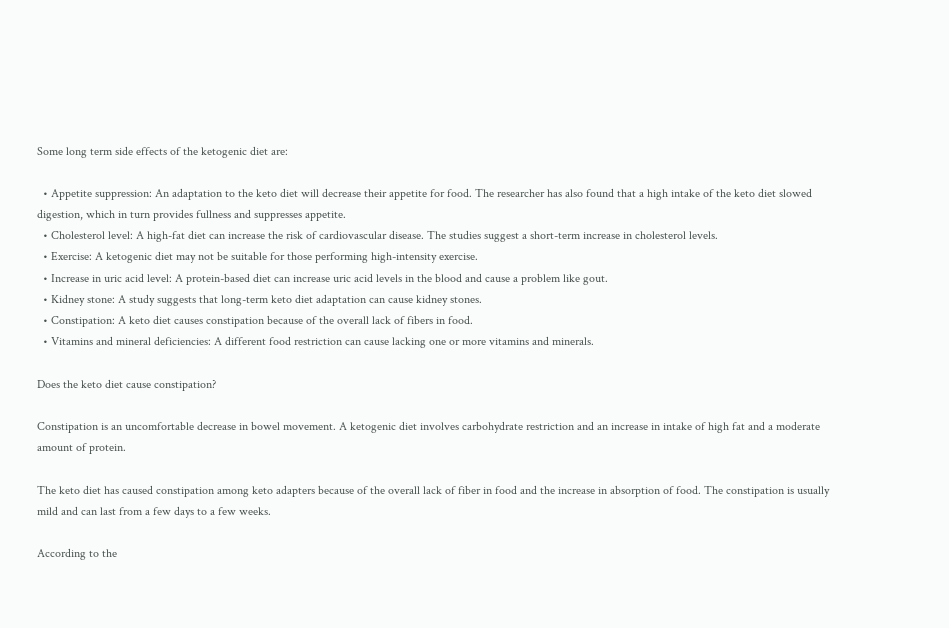Some long term side effects of the ketogenic diet are:

  • Appetite suppression: An adaptation to the keto diet will decrease their appetite for food. The researcher has also found that a high intake of the keto diet slowed digestion, which in turn provides fullness and suppresses appetite.
  • Cholesterol level: A high-fat diet can increase the risk of cardiovascular disease. The studies suggest a short-term increase in cholesterol levels.
  • Exercise: A ketogenic diet may not be suitable for those performing high-intensity exercise.
  • Increase in uric acid level: A protein-based diet can increase uric acid levels in the blood and cause a problem like gout.
  • Kidney stone: A study suggests that long-term keto diet adaptation can cause kidney stones.
  • Constipation: A keto diet causes constipation because of the overall lack of fibers in food.
  • Vitamins and mineral deficiencies: A different food restriction can cause lacking one or more vitamins and minerals.

Does the keto diet cause constipation?

Constipation is an uncomfortable decrease in bowel movement. A ketogenic diet involves carbohydrate restriction and an increase in intake of high fat and a moderate amount of protein.

The keto diet has caused constipation among keto adapters because of the overall lack of fiber in food and the increase in absorption of food. The constipation is usually mild and can last from a few days to a few weeks.

According to the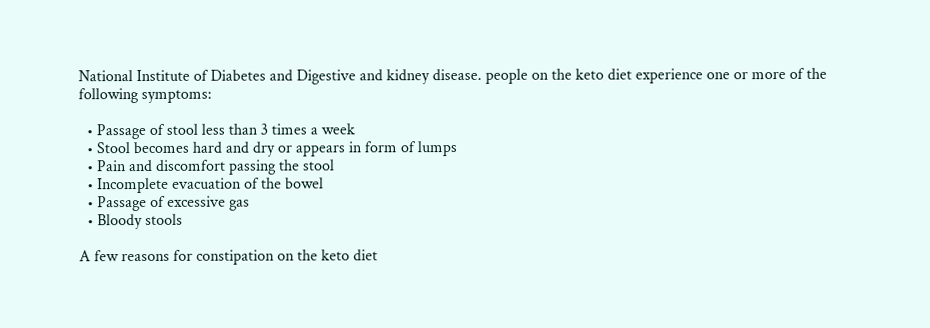National Institute of Diabetes and Digestive and kidney disease. people on the keto diet experience one or more of the following symptoms:

  • Passage of stool less than 3 times a week
  • Stool becomes hard and dry or appears in form of lumps
  • Pain and discomfort passing the stool
  • Incomplete evacuation of the bowel
  • Passage of excessive gas
  • Bloody stools

A few reasons for constipation on the keto diet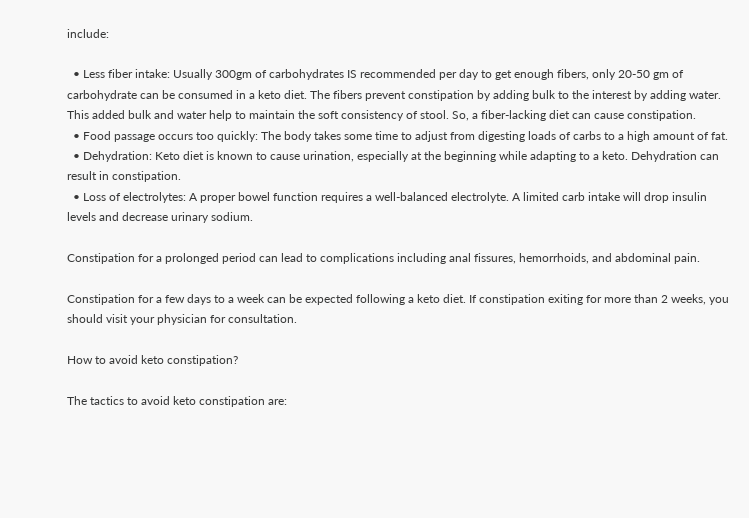include:

  • Less fiber intake: Usually 300gm of carbohydrates IS recommended per day to get enough fibers, only 20-50 gm of carbohydrate can be consumed in a keto diet. The fibers prevent constipation by adding bulk to the interest by adding water. This added bulk and water help to maintain the soft consistency of stool. So, a fiber-lacking diet can cause constipation.
  • Food passage occurs too quickly: The body takes some time to adjust from digesting loads of carbs to a high amount of fat.
  • Dehydration: Keto diet is known to cause urination, especially at the beginning while adapting to a keto. Dehydration can result in constipation.
  • Loss of electrolytes: A proper bowel function requires a well-balanced electrolyte. A limited carb intake will drop insulin levels and decrease urinary sodium.

Constipation for a prolonged period can lead to complications including anal fissures, hemorrhoids, and abdominal pain.

Constipation for a few days to a week can be expected following a keto diet. If constipation exiting for more than 2 weeks, you should visit your physician for consultation.

How to avoid keto constipation?

The tactics to avoid keto constipation are: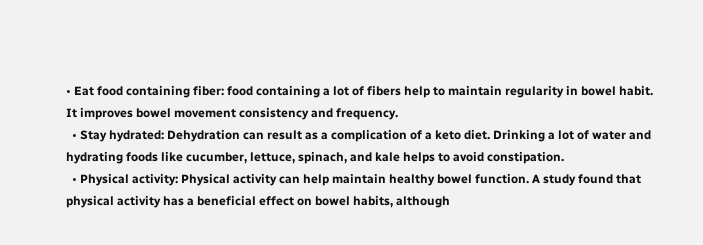• Eat food containing fiber: food containing a lot of fibers help to maintain regularity in bowel habit. It improves bowel movement consistency and frequency.
  • Stay hydrated: Dehydration can result as a complication of a keto diet. Drinking a lot of water and hydrating foods like cucumber, lettuce, spinach, and kale helps to avoid constipation.
  • Physical activity: Physical activity can help maintain healthy bowel function. A study found that physical activity has a beneficial effect on bowel habits, although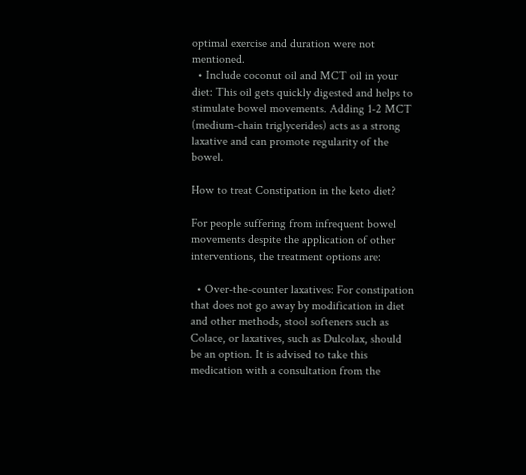optimal exercise and duration were not mentioned.
  • Include coconut oil and MCT oil in your diet: This oil gets quickly digested and helps to stimulate bowel movements. Adding 1-2 MCT (medium-chain triglycerides) acts as a strong laxative and can promote regularity of the bowel.

How to treat Constipation in the keto diet?

For people suffering from infrequent bowel movements despite the application of other interventions, the treatment options are:

  • Over-the-counter laxatives: For constipation that does not go away by modification in diet and other methods, stool softeners such as Colace, or laxatives, such as Dulcolax, should be an option. It is advised to take this medication with a consultation from the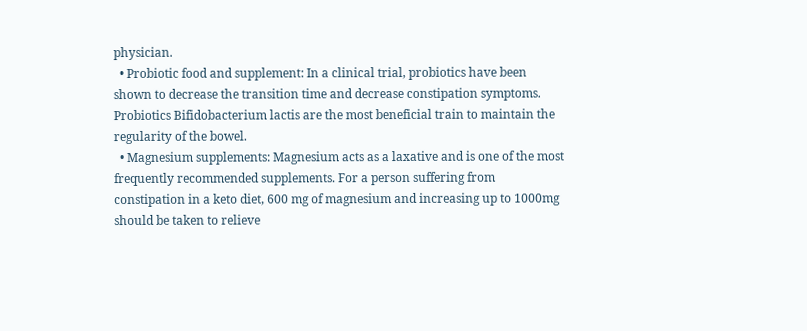physician.
  • Probiotic food and supplement: In a clinical trial, probiotics have been shown to decrease the transition time and decrease constipation symptoms. Probiotics Bifidobacterium lactis are the most beneficial train to maintain the regularity of the bowel.
  • Magnesium supplements: Magnesium acts as a laxative and is one of the most frequently recommended supplements. For a person suffering from constipation in a keto diet, 600 mg of magnesium and increasing up to 1000mg should be taken to relieve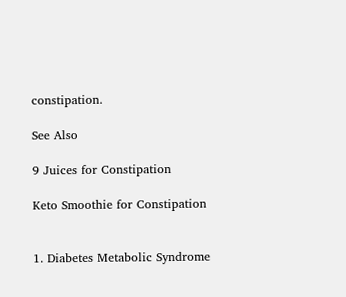constipation.

See Also

9 Juices for Constipation

Keto Smoothie for Constipation


1. Diabetes Metabolic Syndrome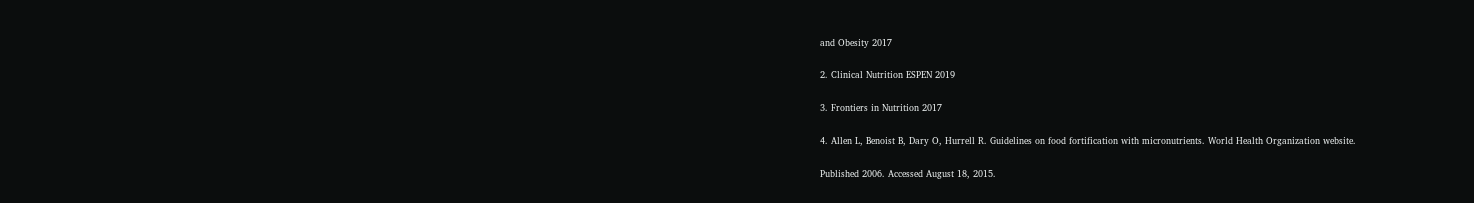and Obesity 2017

2. Clinical Nutrition ESPEN 2019

3. Frontiers in Nutrition 2017

4. Allen L, Benoist B, Dary O, Hurrell R. Guidelines on food fortification with micronutrients. World Health Organization website.

Published 2006. Accessed August 18, 2015.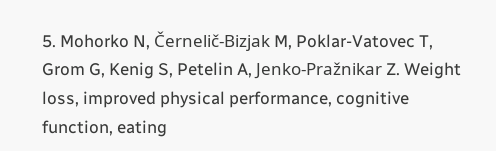5. Mohorko N, Černelič-Bizjak M, Poklar-Vatovec T, Grom G, Kenig S, Petelin A, Jenko-Pražnikar Z. Weight loss, improved physical performance, cognitive function, eating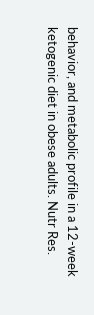behavior, and metabolic profile in a 12-week ketogenic diet in obese adults. Nutr Res.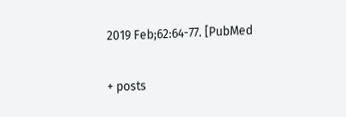2019 Feb;62:64-77. [PubMed

+ posts